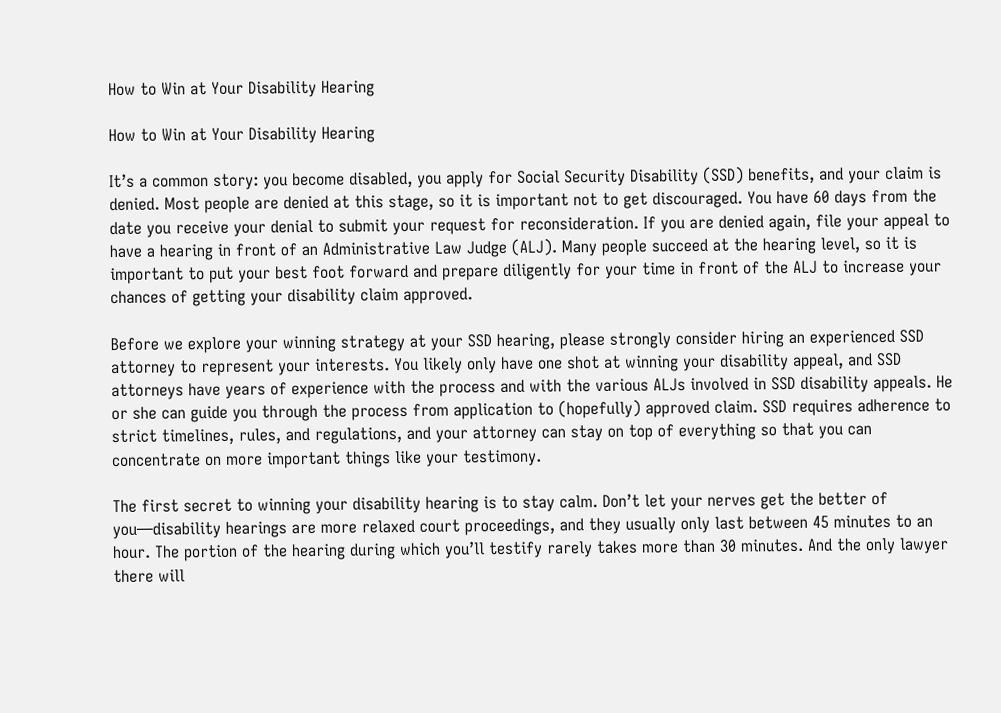How to Win at Your Disability Hearing

How to Win at Your Disability Hearing

It’s a common story: you become disabled, you apply for Social Security Disability (SSD) benefits, and your claim is denied. Most people are denied at this stage, so it is important not to get discouraged. You have 60 days from the date you receive your denial to submit your request for reconsideration. If you are denied again, file your appeal to have a hearing in front of an Administrative Law Judge (ALJ). Many people succeed at the hearing level, so it is important to put your best foot forward and prepare diligently for your time in front of the ALJ to increase your chances of getting your disability claim approved.

Before we explore your winning strategy at your SSD hearing, please strongly consider hiring an experienced SSD attorney to represent your interests. You likely only have one shot at winning your disability appeal, and SSD attorneys have years of experience with the process and with the various ALJs involved in SSD disability appeals. He or she can guide you through the process from application to (hopefully) approved claim. SSD requires adherence to strict timelines, rules, and regulations, and your attorney can stay on top of everything so that you can concentrate on more important things like your testimony.

The first secret to winning your disability hearing is to stay calm. Don’t let your nerves get the better of you—disability hearings are more relaxed court proceedings, and they usually only last between 45 minutes to an hour. The portion of the hearing during which you’ll testify rarely takes more than 30 minutes. And the only lawyer there will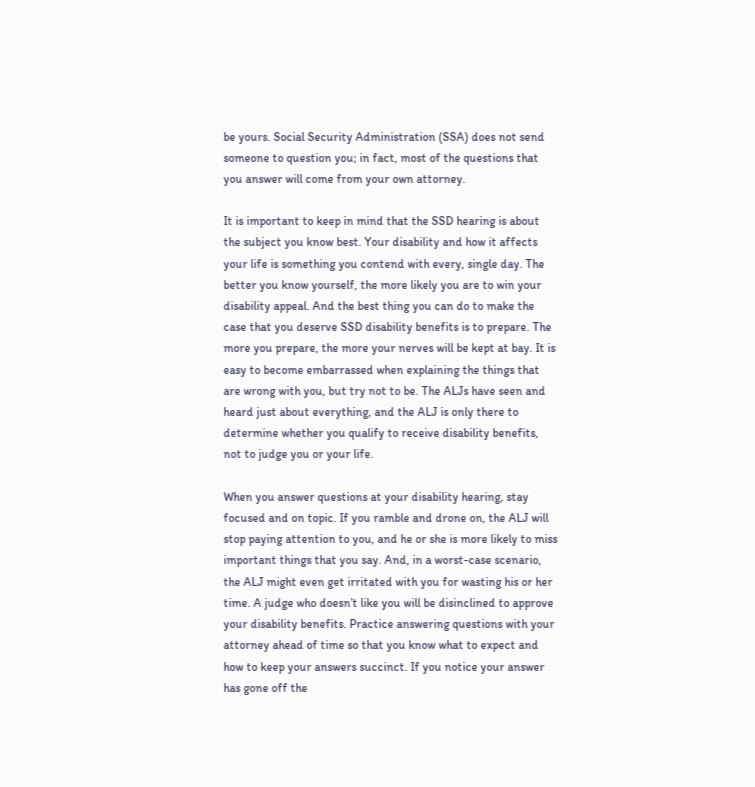be yours. Social Security Administration (SSA) does not send someone to question you; in fact, most of the questions that you answer will come from your own attorney.

It is important to keep in mind that the SSD hearing is about the subject you know best. Your disability and how it affects your life is something you contend with every, single day. The better you know yourself, the more likely you are to win your disability appeal. And the best thing you can do to make the case that you deserve SSD disability benefits is to prepare. The more you prepare, the more your nerves will be kept at bay. It is easy to become embarrassed when explaining the things that are wrong with you, but try not to be. The ALJs have seen and heard just about everything, and the ALJ is only there to determine whether you qualify to receive disability benefits, not to judge you or your life.

When you answer questions at your disability hearing, stay focused and on topic. If you ramble and drone on, the ALJ will stop paying attention to you, and he or she is more likely to miss important things that you say. And, in a worst-case scenario, the ALJ might even get irritated with you for wasting his or her time. A judge who doesn’t like you will be disinclined to approve your disability benefits. Practice answering questions with your attorney ahead of time so that you know what to expect and how to keep your answers succinct. If you notice your answer has gone off the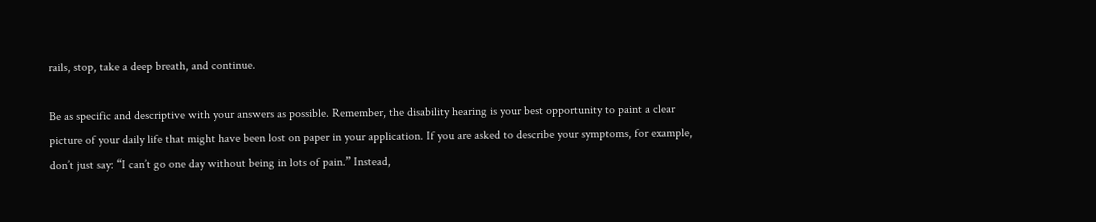rails, stop, take a deep breath, and continue.

Be as specific and descriptive with your answers as possible. Remember, the disability hearing is your best opportunity to paint a clear picture of your daily life that might have been lost on paper in your application. If you are asked to describe your symptoms, for example, don’t just say: “I can’t go one day without being in lots of pain.” Instead,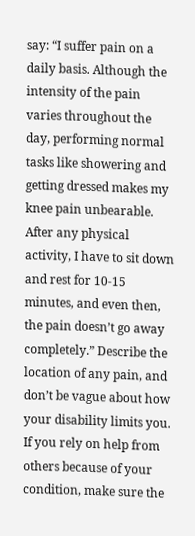say: “I suffer pain on a daily basis. Although the intensity of the pain varies throughout the day, performing normal tasks like showering and getting dressed makes my knee pain unbearable. After any physical activity, I have to sit down and rest for 10-15 minutes, and even then, the pain doesn’t go away completely.” Describe the location of any pain, and don’t be vague about how your disability limits you. If you rely on help from others because of your condition, make sure the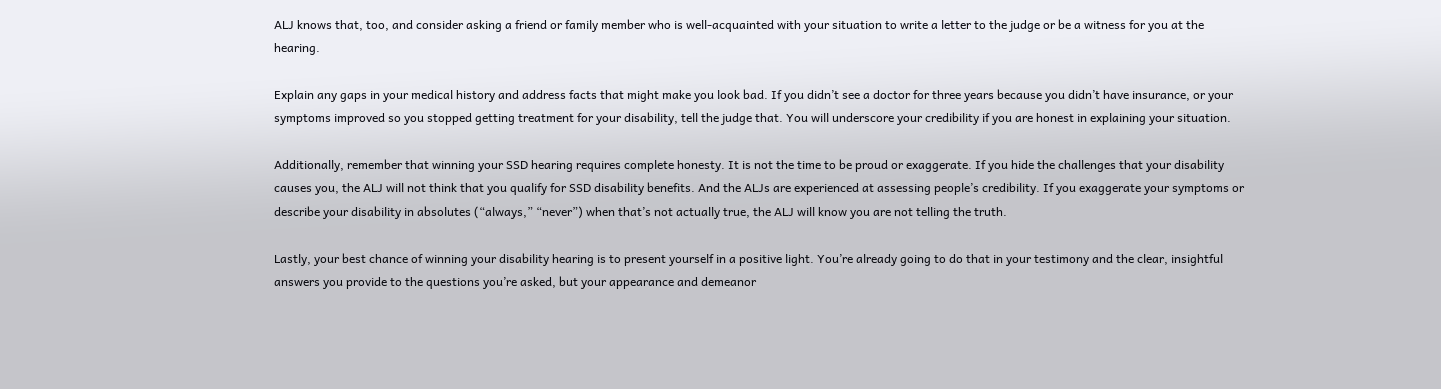ALJ knows that, too, and consider asking a friend or family member who is well-acquainted with your situation to write a letter to the judge or be a witness for you at the hearing.

Explain any gaps in your medical history and address facts that might make you look bad. If you didn’t see a doctor for three years because you didn’t have insurance, or your symptoms improved so you stopped getting treatment for your disability, tell the judge that. You will underscore your credibility if you are honest in explaining your situation.

Additionally, remember that winning your SSD hearing requires complete honesty. It is not the time to be proud or exaggerate. If you hide the challenges that your disability causes you, the ALJ will not think that you qualify for SSD disability benefits. And the ALJs are experienced at assessing people’s credibility. If you exaggerate your symptoms or describe your disability in absolutes (“always,” “never”) when that’s not actually true, the ALJ will know you are not telling the truth.

Lastly, your best chance of winning your disability hearing is to present yourself in a positive light. You’re already going to do that in your testimony and the clear, insightful answers you provide to the questions you’re asked, but your appearance and demeanor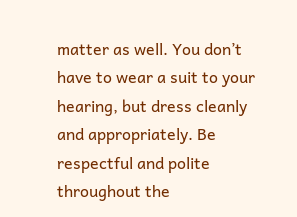matter as well. You don’t have to wear a suit to your hearing, but dress cleanly and appropriately. Be respectful and polite throughout the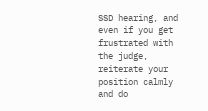SSD hearing, and even if you get frustrated with the judge, reiterate your position calmly and do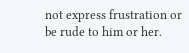not express frustration or be rude to him or her.